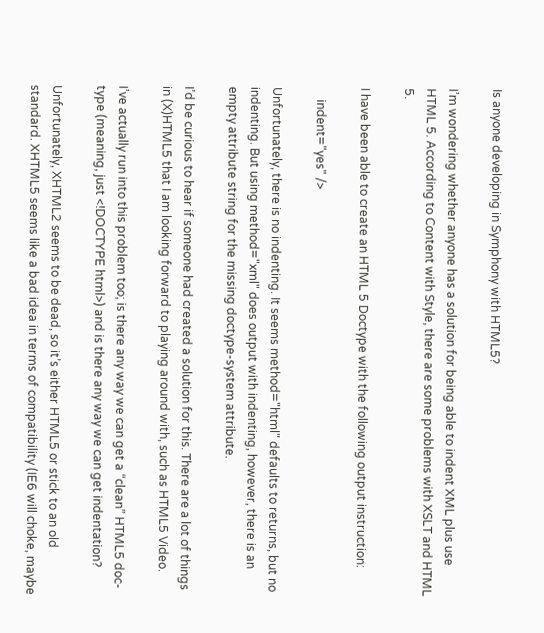Is anyone developing in Symphony with HTML5?

I’m wondering whether anyone has a solution for being able to indent XML plus use HTML 5. According to Content with Style, there are some problems with XSLT and HTML 5.

I have been able to create an HTML 5 Doctype with the following output instruction:

    indent="yes" />

Unfortunately, there is no indenting. It seems method="html" defaults to returns, but no indenting. But using method="xml" does output with indenting, however, there is an empty attribute string for the missing doctype-system attribute.

I’d be curious to hear if someone had created a solution for this. There are a lot of things in (X)HTML5 that I am looking forward to playing around with, such as HTML5 Video.

I’ve actually run into this problem too; is there any way we can get a “clean” HTML5 doc-type (meaning, just <!DOCTYPE html>) and is there any way we can get indentation?

Unfortunately, XHTML2 seems to be dead, so it’s either HTML5 or stick to an old standard. XHTML5 seems like a bad idea in terms of compatibility (IE6 will choke, maybe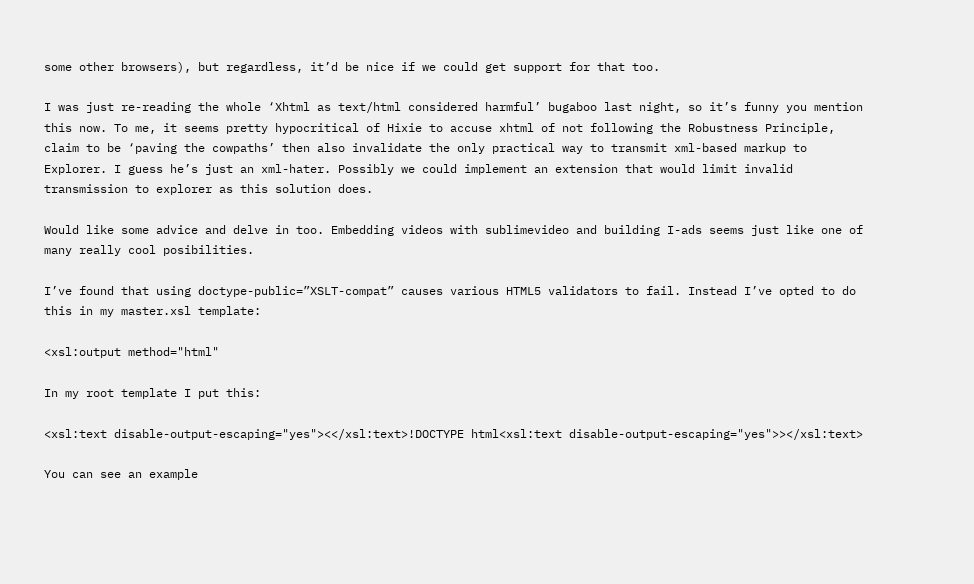some other browsers), but regardless, it’d be nice if we could get support for that too.

I was just re-reading the whole ‘Xhtml as text/html considered harmful’ bugaboo last night, so it’s funny you mention this now. To me, it seems pretty hypocritical of Hixie to accuse xhtml of not following the Robustness Principle, claim to be ‘paving the cowpaths’ then also invalidate the only practical way to transmit xml-based markup to Explorer. I guess he’s just an xml-hater. Possibly we could implement an extension that would limit invalid transmission to explorer as this solution does.

Would like some advice and delve in too. Embedding videos with sublimevideo and building I-ads seems just like one of many really cool posibilities.

I’ve found that using doctype-public=”XSLT-compat” causes various HTML5 validators to fail. Instead I’ve opted to do this in my master.xsl template:

<xsl:output method="html"

In my root template I put this:

<xsl:text disable-output-escaping="yes"><</xsl:text>!DOCTYPE html<xsl:text disable-output-escaping="yes">></xsl:text>

You can see an example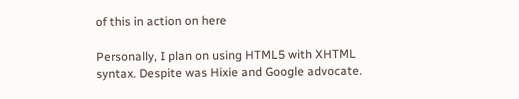of this in action on here

Personally, I plan on using HTML5 with XHTML syntax. Despite was Hixie and Google advocate.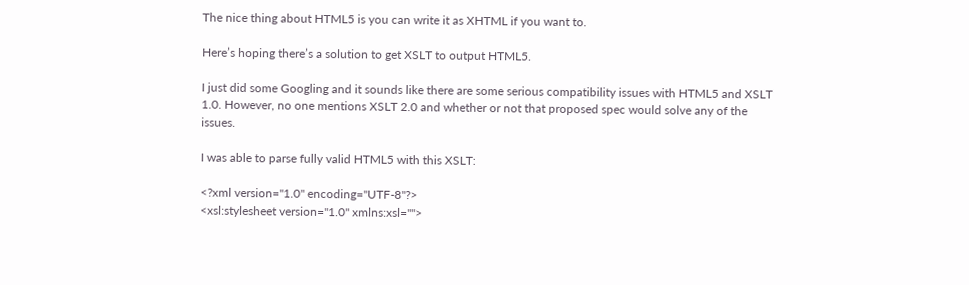The nice thing about HTML5 is you can write it as XHTML if you want to.

Here’s hoping there’s a solution to get XSLT to output HTML5.

I just did some Googling and it sounds like there are some serious compatibility issues with HTML5 and XSLT 1.0. However, no one mentions XSLT 2.0 and whether or not that proposed spec would solve any of the issues.

I was able to parse fully valid HTML5 with this XSLT:

<?xml version="1.0" encoding="UTF-8"?>
<xsl:stylesheet version="1.0" xmlns:xsl="">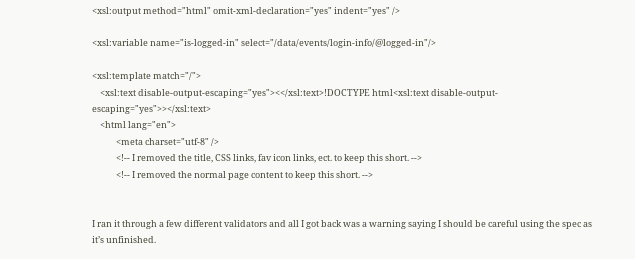<xsl:output method="html" omit-xml-declaration="yes" indent="yes" />

<xsl:variable name="is-logged-in" select="/data/events/login-info/@logged-in"/>

<xsl:template match="/">
    <xsl:text disable-output-escaping="yes"><</xsl:text>!DOCTYPE html<xsl:text disable-output-escaping="yes">></xsl:text>
    <html lang="en">
            <meta charset="utf-8" />
            <!-- I removed the title, CSS links, fav icon links, ect. to keep this short. -->
            <!-- I removed the normal page content to keep this short. -->


I ran it through a few different validators and all I got back was a warning saying I should be careful using the spec as it’s unfinished.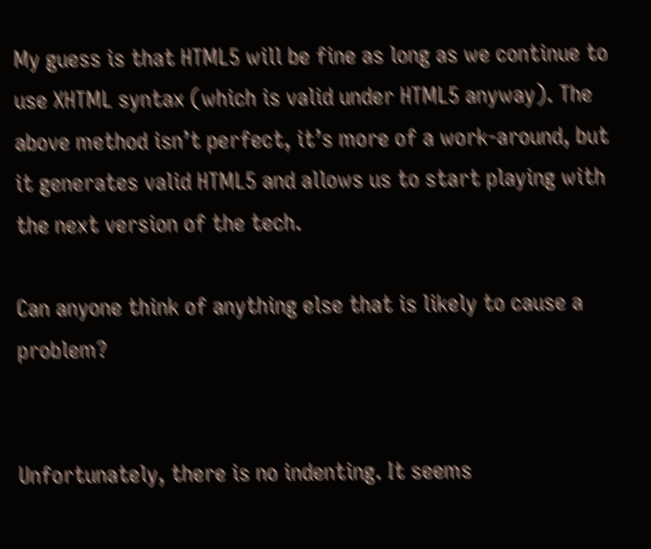My guess is that HTML5 will be fine as long as we continue to use XHTML syntax (which is valid under HTML5 anyway). The above method isn’t perfect, it’s more of a work-around, but it generates valid HTML5 and allows us to start playing with the next version of the tech.

Can anyone think of anything else that is likely to cause a problem?


Unfortunately, there is no indenting. It seems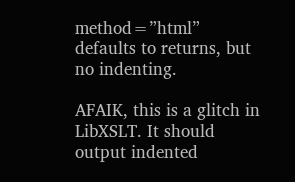method=”html” defaults to returns, but no indenting.

AFAIK, this is a glitch in LibXSLT. It should output indented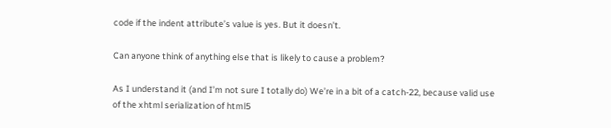code if the indent attribute’s value is yes. But it doesn’t.

Can anyone think of anything else that is likely to cause a problem?

As I understand it (and I’m not sure I totally do) We’re in a bit of a catch-22, because valid use of the xhtml serialization of html5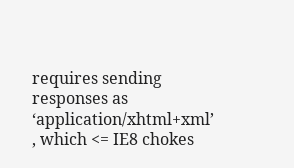requires sending responses as ‘application/xhtml+xml’ , which <= IE8 chokes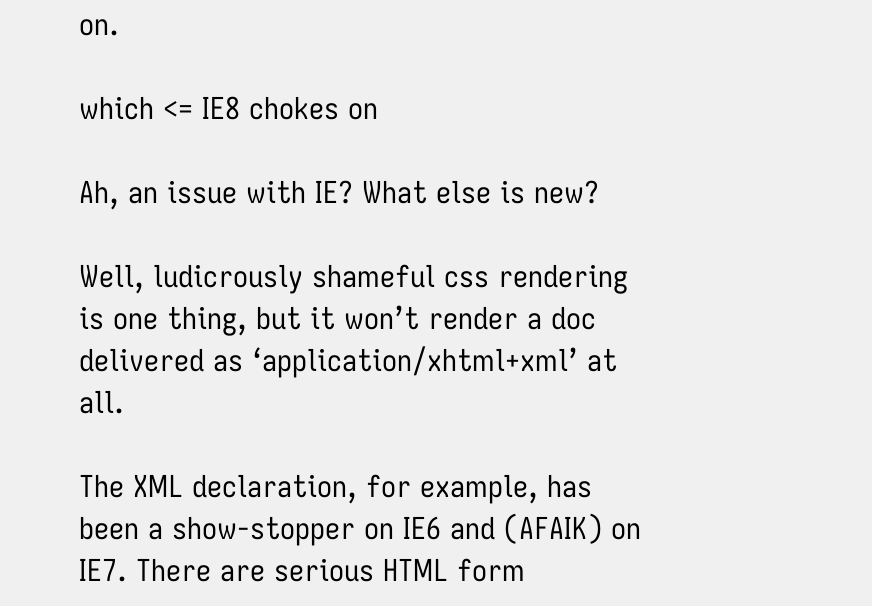on.

which <= IE8 chokes on

Ah, an issue with IE? What else is new?

Well, ludicrously shameful css rendering is one thing, but it won’t render a doc delivered as ‘application/xhtml+xml’ at all.

The XML declaration, for example, has been a show-stopper on IE6 and (AFAIK) on IE7. There are serious HTML form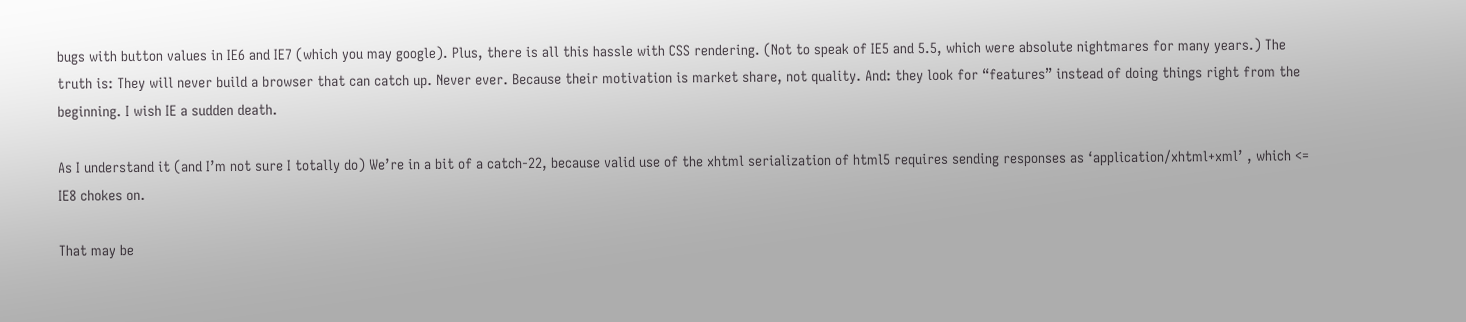bugs with button values in IE6 and IE7 (which you may google). Plus, there is all this hassle with CSS rendering. (Not to speak of IE5 and 5.5, which were absolute nightmares for many years.) The truth is: They will never build a browser that can catch up. Never ever. Because their motivation is market share, not quality. And: they look for “features” instead of doing things right from the beginning. I wish IE a sudden death.

As I understand it (and I’m not sure I totally do) We’re in a bit of a catch-22, because valid use of the xhtml serialization of html5 requires sending responses as ‘application/xhtml+xml’ , which <= IE8 chokes on.

That may be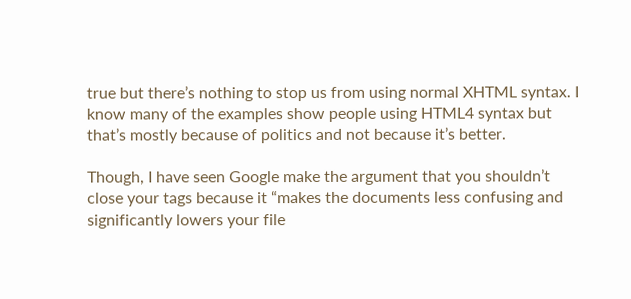true but there’s nothing to stop us from using normal XHTML syntax. I know many of the examples show people using HTML4 syntax but that’s mostly because of politics and not because it’s better.

Though, I have seen Google make the argument that you shouldn’t close your tags because it “makes the documents less confusing and significantly lowers your file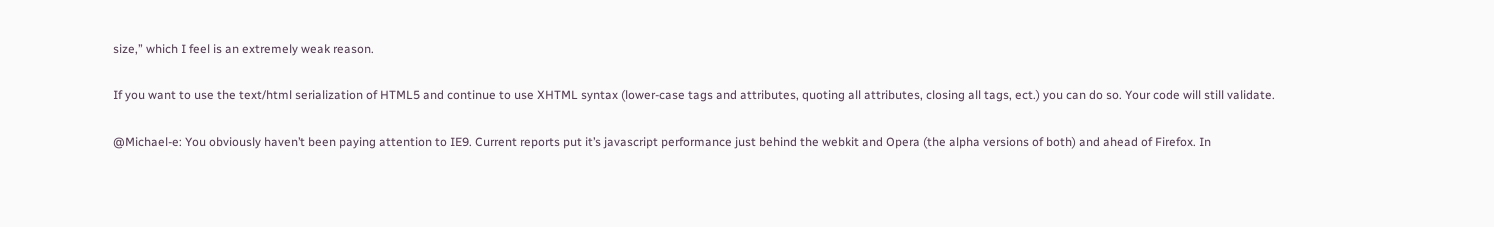size,” which I feel is an extremely weak reason.

If you want to use the text/html serialization of HTML5 and continue to use XHTML syntax (lower-case tags and attributes, quoting all attributes, closing all tags, ect.) you can do so. Your code will still validate.

@Michael-e: You obviously haven’t been paying attention to IE9. Current reports put it’s javascript performance just behind the webkit and Opera (the alpha versions of both) and ahead of Firefox. In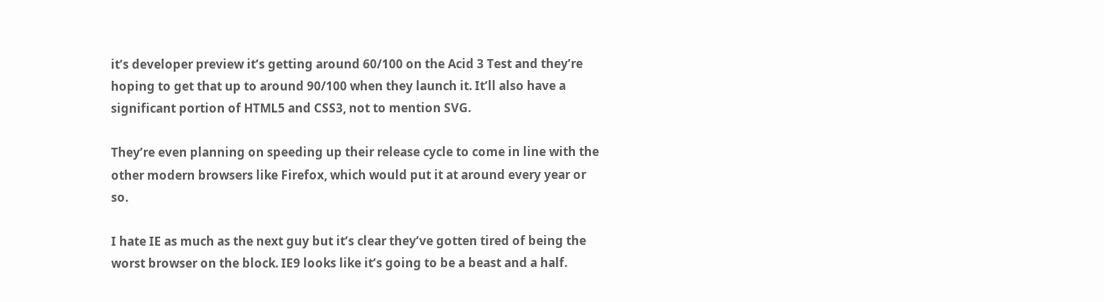it’s developer preview it’s getting around 60/100 on the Acid 3 Test and they’re hoping to get that up to around 90/100 when they launch it. It’ll also have a significant portion of HTML5 and CSS3, not to mention SVG.

They’re even planning on speeding up their release cycle to come in line with the other modern browsers like Firefox, which would put it at around every year or so.

I hate IE as much as the next guy but it’s clear they’ve gotten tired of being the worst browser on the block. IE9 looks like it’s going to be a beast and a half.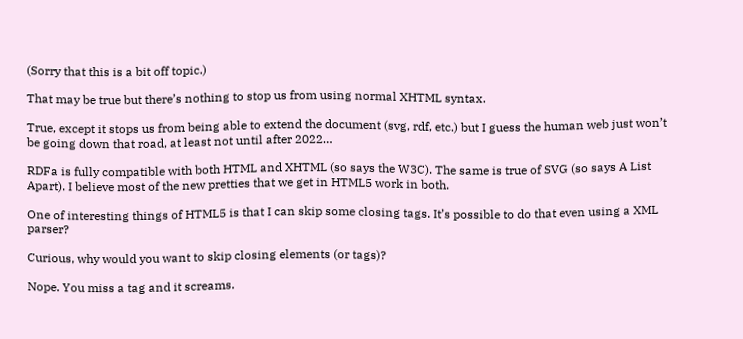(Sorry that this is a bit off topic.)

That may be true but there’s nothing to stop us from using normal XHTML syntax.

True, except it stops us from being able to extend the document (svg, rdf, etc.) but I guess the human web just won’t be going down that road, at least not until after 2022…

RDFa is fully compatible with both HTML and XHTML (so says the W3C). The same is true of SVG (so says A List Apart). I believe most of the new pretties that we get in HTML5 work in both.

One of interesting things of HTML5 is that I can skip some closing tags. It’s possible to do that even using a XML parser?

Curious, why would you want to skip closing elements (or tags)?

Nope. You miss a tag and it screams.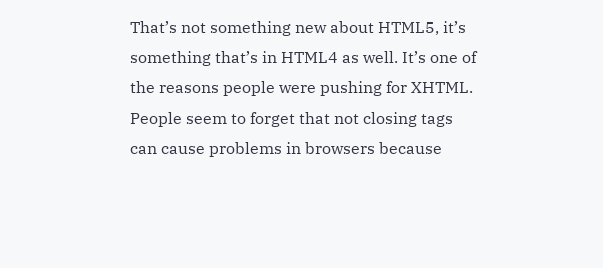That’s not something new about HTML5, it’s something that’s in HTML4 as well. It’s one of the reasons people were pushing for XHTML. People seem to forget that not closing tags can cause problems in browsers because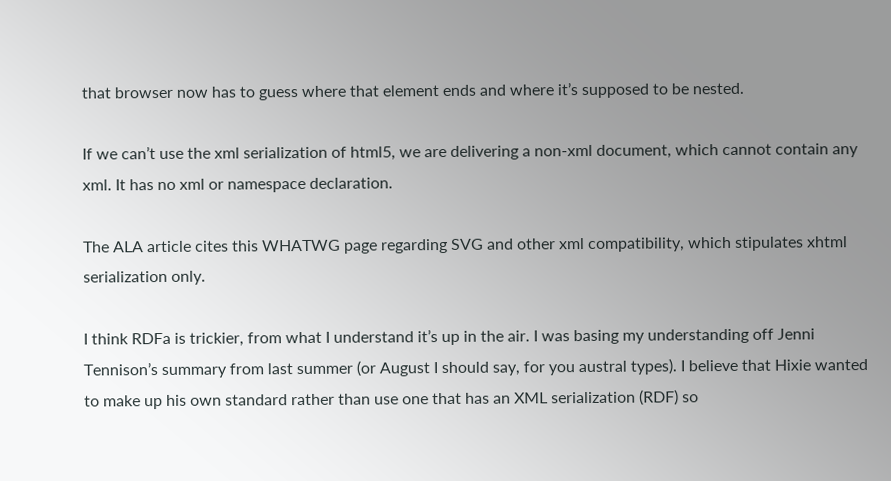that browser now has to guess where that element ends and where it’s supposed to be nested.

If we can’t use the xml serialization of html5, we are delivering a non-xml document, which cannot contain any xml. It has no xml or namespace declaration.

The ALA article cites this WHATWG page regarding SVG and other xml compatibility, which stipulates xhtml serialization only.

I think RDFa is trickier, from what I understand it’s up in the air. I was basing my understanding off Jenni Tennison’s summary from last summer (or August I should say, for you austral types). I believe that Hixie wanted to make up his own standard rather than use one that has an XML serialization (RDF) so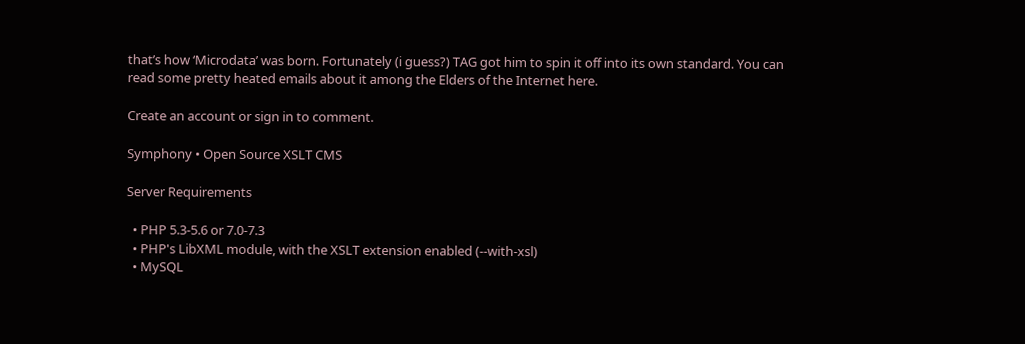that’s how ‘Microdata’ was born. Fortunately (i guess?) TAG got him to spin it off into its own standard. You can read some pretty heated emails about it among the Elders of the Internet here.

Create an account or sign in to comment.

Symphony • Open Source XSLT CMS

Server Requirements

  • PHP 5.3-5.6 or 7.0-7.3
  • PHP's LibXML module, with the XSLT extension enabled (--with-xsl)
  • MySQL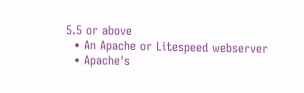5.5 or above
  • An Apache or Litespeed webserver
  • Apache's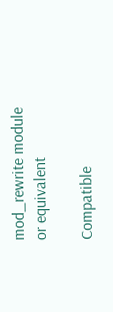mod_rewrite module or equivalent

Compatible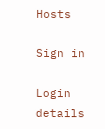Hosts

Sign in

Login details